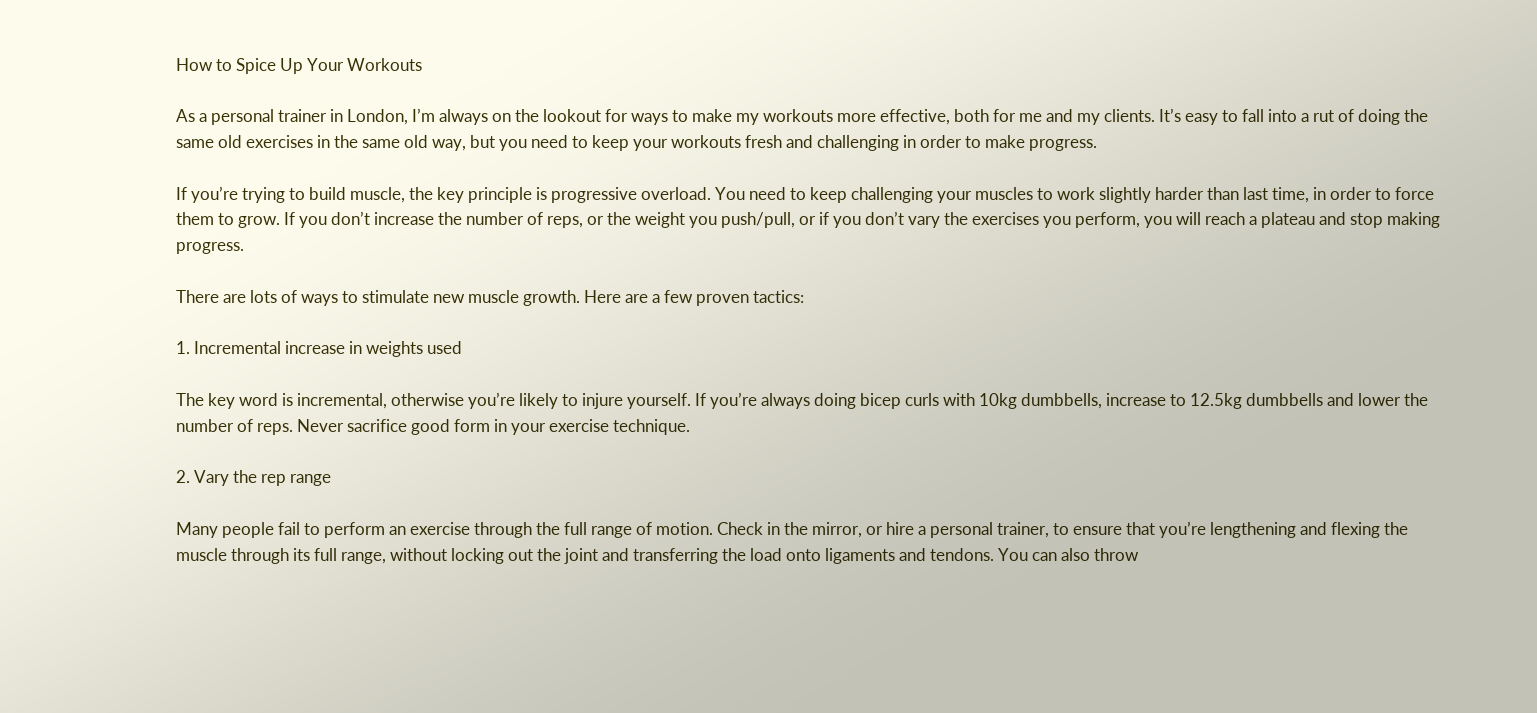How to Spice Up Your Workouts

As a personal trainer in London, I’m always on the lookout for ways to make my workouts more effective, both for me and my clients. It’s easy to fall into a rut of doing the same old exercises in the same old way, but you need to keep your workouts fresh and challenging in order to make progress.

If you’re trying to build muscle, the key principle is progressive overload. You need to keep challenging your muscles to work slightly harder than last time, in order to force them to grow. If you don’t increase the number of reps, or the weight you push/pull, or if you don’t vary the exercises you perform, you will reach a plateau and stop making progress.

There are lots of ways to stimulate new muscle growth. Here are a few proven tactics:

1. Incremental increase in weights used

The key word is incremental, otherwise you’re likely to injure yourself. If you’re always doing bicep curls with 10kg dumbbells, increase to 12.5kg dumbbells and lower the number of reps. Never sacrifice good form in your exercise technique.

2. Vary the rep range

Many people fail to perform an exercise through the full range of motion. Check in the mirror, or hire a personal trainer, to ensure that you’re lengthening and flexing the muscle through its full range, without locking out the joint and transferring the load onto ligaments and tendons. You can also throw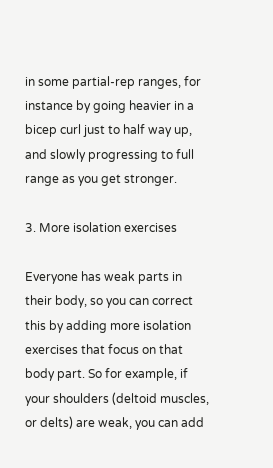in some partial-rep ranges, for instance by going heavier in a bicep curl just to half way up, and slowly progressing to full range as you get stronger.

3. More isolation exercises

Everyone has weak parts in their body, so you can correct this by adding more isolation exercises that focus on that body part. So for example, if your shoulders (deltoid muscles, or delts) are weak, you can add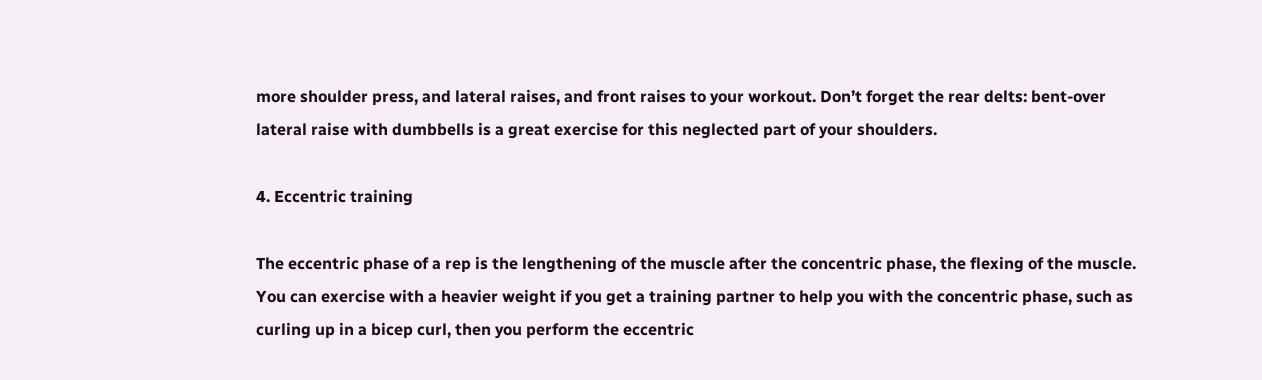more shoulder press, and lateral raises, and front raises to your workout. Don’t forget the rear delts: bent-over lateral raise with dumbbells is a great exercise for this neglected part of your shoulders.

4. Eccentric training

The eccentric phase of a rep is the lengthening of the muscle after the concentric phase, the flexing of the muscle. You can exercise with a heavier weight if you get a training partner to help you with the concentric phase, such as curling up in a bicep curl, then you perform the eccentric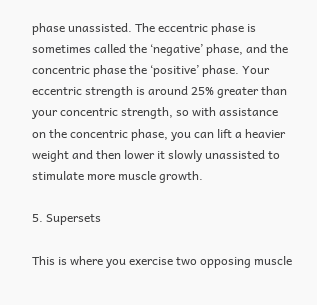phase unassisted. The eccentric phase is sometimes called the ‘negative’ phase, and the concentric phase the ‘positive’ phase. Your eccentric strength is around 25% greater than your concentric strength, so with assistance on the concentric phase, you can lift a heavier weight and then lower it slowly unassisted to stimulate more muscle growth.

5. Supersets

This is where you exercise two opposing muscle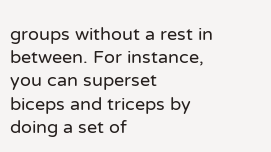groups without a rest in between. For instance, you can superset biceps and triceps by doing a set of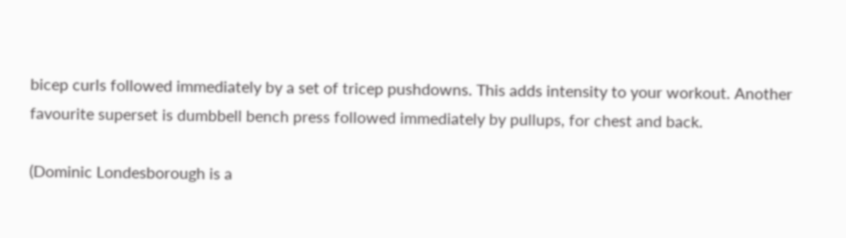bicep curls followed immediately by a set of tricep pushdowns. This adds intensity to your workout. Another favourite superset is dumbbell bench press followed immediately by pullups, for chest and back.

(Dominic Londesborough is a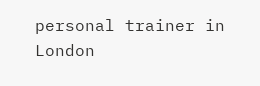personal trainer in London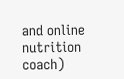and online nutrition coach)